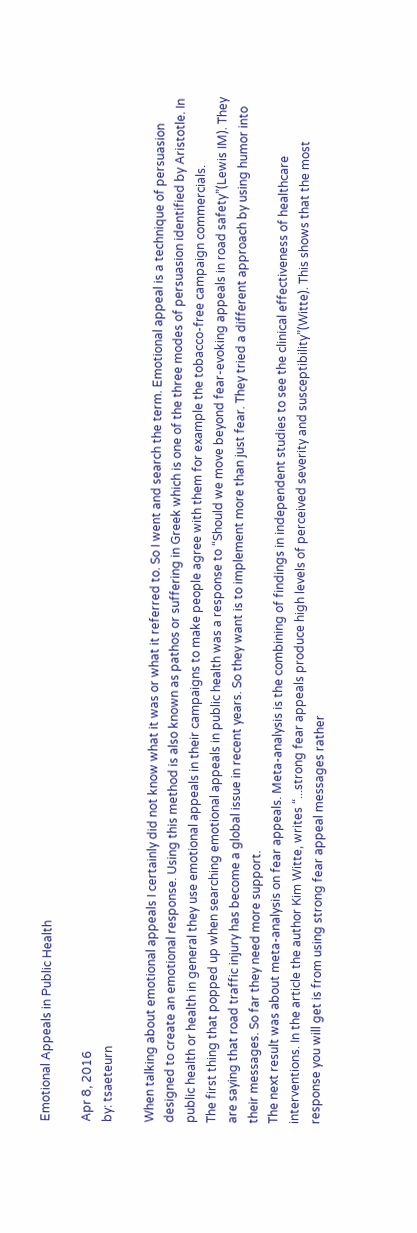Emotional Appeals in Public Health

Apr 8, 2016
by: tsaeteurn

When talking about emotional appeals I certainly did not know what it was or what it referred to. So I went and search the term. Emotional appeal is a technique of persuasion designed to create an emotional response. Using this method is also known as pathos or suffering in Greek which is one of the three modes of persuasion identified by Aristotle. In public health or health in general they use emotional appeals in their campaigns to make people agree with them for example the tobacco-free campaign commercials.
The first thing that popped up when searching emotional appeals in public health was a response to “Should we move beyond fear-evoking appeals in road safety”(Lewis IM). They are saying that road traffic injury has become a global issue in recent years. So they want is to implement more than just fear. They tried a different approach by using humor into their messages. So far they need more support.
The next result was about meta-analysis on fear appeals. Meta-analysis is the combining of findings in independent studies to see the clinical effectiveness of healthcare interventions. In the article the author Kim Witte, writes “...strong fear appeals produce high levels of perceived severity and susceptibility”(Witte). This shows that the most response you will get is from using strong fear appeal messages rather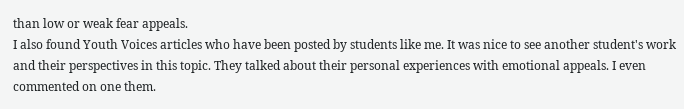than low or weak fear appeals.
I also found Youth Voices articles who have been posted by students like me. It was nice to see another student's work and their perspectives in this topic. They talked about their personal experiences with emotional appeals. I even commented on one them.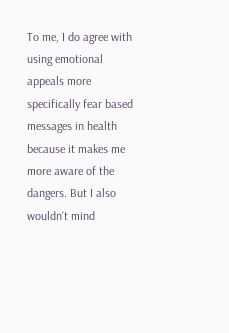To me, I do agree with using emotional appeals more specifically fear based messages in health because it makes me more aware of the dangers. But I also wouldn’t mind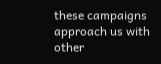these campaigns approach us with other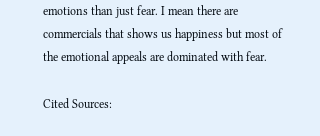emotions than just fear. I mean there are commercials that shows us happiness but most of the emotional appeals are dominated with fear.

Cited Sources: